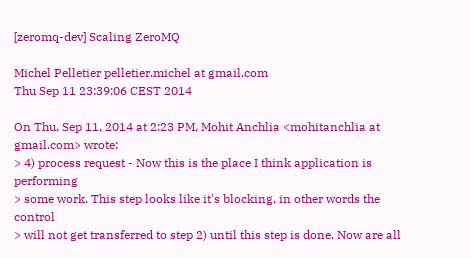[zeromq-dev] Scaling ZeroMQ

Michel Pelletier pelletier.michel at gmail.com
Thu Sep 11 23:39:06 CEST 2014

On Thu, Sep 11, 2014 at 2:23 PM, Mohit Anchlia <mohitanchlia at gmail.com> wrote:
> 4) process request - Now this is the place I think application is performing
> some work. This step looks like it's blocking, in other words the control
> will not get transferred to step 2) until this step is done. Now are all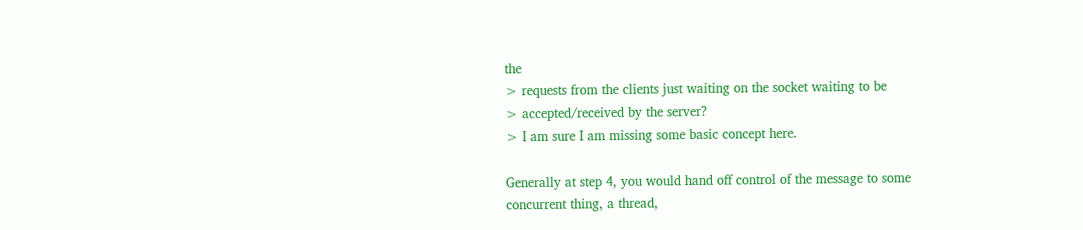the
> requests from the clients just waiting on the socket waiting to be
> accepted/received by the server?
> I am sure I am missing some basic concept here.

Generally at step 4, you would hand off control of the message to some
concurrent thing, a thread,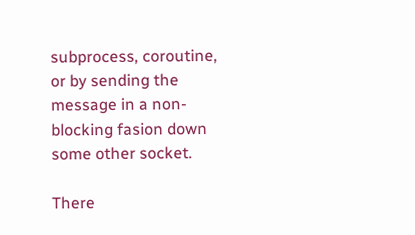subprocess, coroutine, or by sending the
message in a non-blocking fasion down some other socket.

There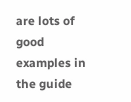are lots of good examples in the guide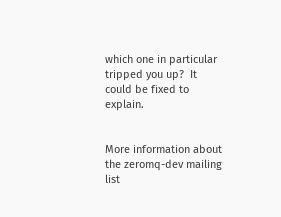which one in particular tripped you up?  It could be fixed to explain.


More information about the zeromq-dev mailing list